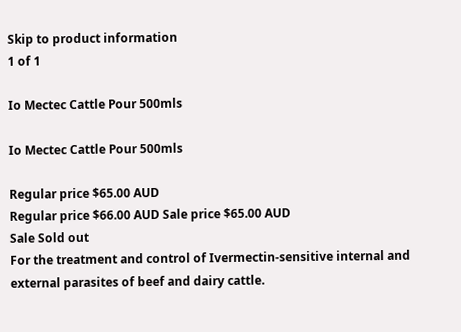Skip to product information
1 of 1

Io Mectec Cattle Pour 500mls

Io Mectec Cattle Pour 500mls

Regular price $65.00 AUD
Regular price $66.00 AUD Sale price $65.00 AUD
Sale Sold out
For the treatment and control of Ivermectin-sensitive internal and external parasites of beef and dairy cattle.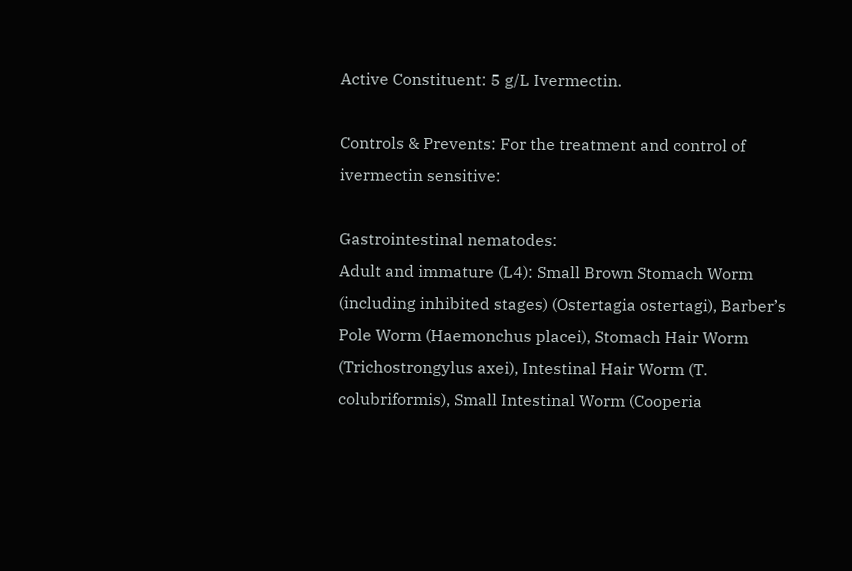Active Constituent: 5 g/L Ivermectin.

Controls & Prevents: For the treatment and control of ivermectin sensitive:

Gastrointestinal nematodes:
Adult and immature (L4): Small Brown Stomach Worm (including inhibited stages) (Ostertagia ostertagi), Barber’s Pole Worm (Haemonchus placei), Stomach Hair Worm (Trichostrongylus axei), Intestinal Hair Worm (T. colubriformis), Small Intestinal Worm (Cooperia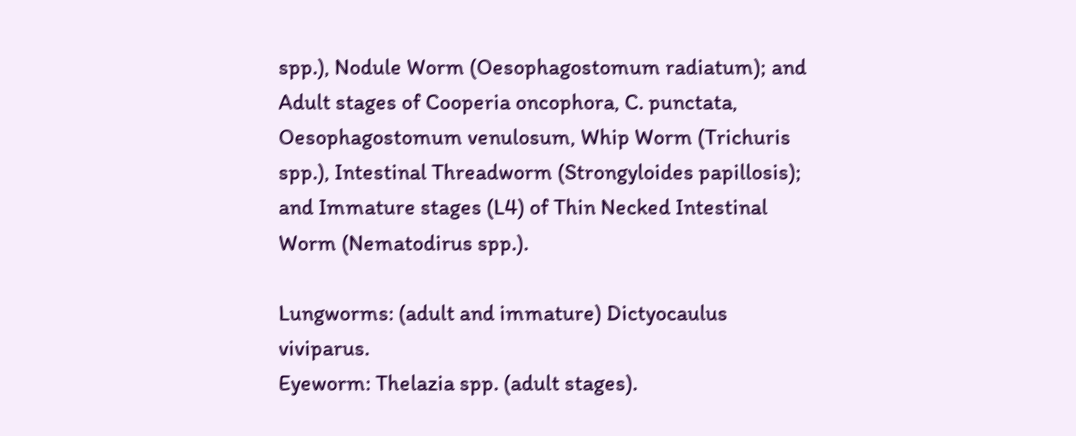spp.), Nodule Worm (Oesophagostomum radiatum); and Adult stages of Cooperia oncophora, C. punctata, Oesophagostomum venulosum, Whip Worm (Trichuris spp.), Intestinal Threadworm (Strongyloides papillosis); and Immature stages (L4) of Thin Necked Intestinal Worm (Nematodirus spp.).

Lungworms: (adult and immature) Dictyocaulus viviparus.
Eyeworm: Thelazia spp. (adult stages).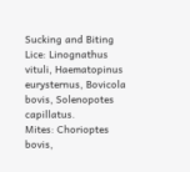Sucking and Biting Lice: Linognathus vituli, Haematopinus eurysternus, Bovicola bovis, Solenopotes capillatus.
Mites: Chorioptes bovis,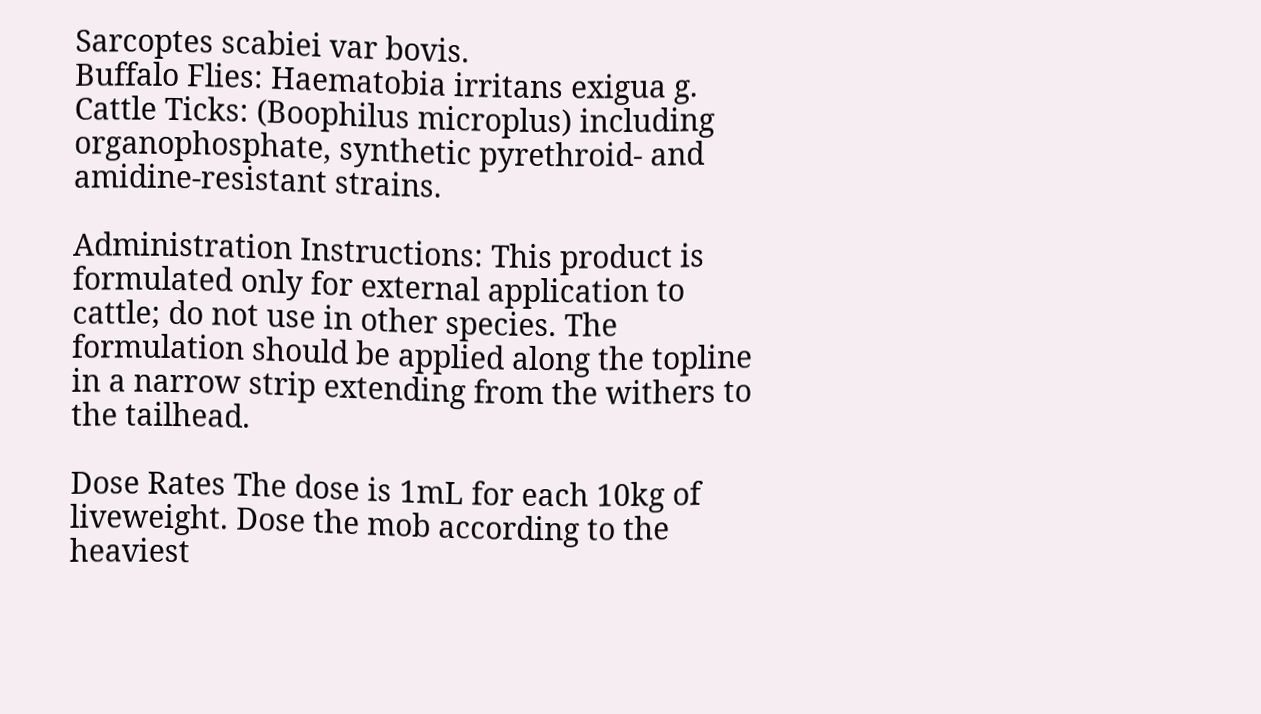Sarcoptes scabiei var bovis.
Buffalo Flies: Haematobia irritans exigua g. Cattle Ticks: (Boophilus microplus) including organophosphate, synthetic pyrethroid- and amidine-resistant strains.

Administration Instructions: This product is formulated only for external application to cattle; do not use in other species. The formulation should be applied along the topline in a narrow strip extending from the withers to the tailhead.

Dose Rates The dose is 1mL for each 10kg of liveweight. Dose the mob according to the heaviest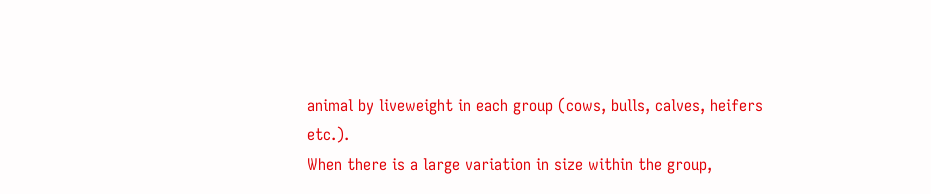animal by liveweight in each group (cows, bulls, calves, heifers etc.).
When there is a large variation in size within the group,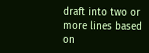draft into two or more lines based on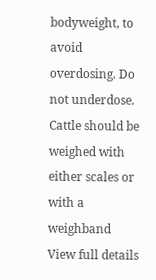bodyweight, to avoid overdosing. Do not underdose. Cattle should be weighed with either scales or with a weighband
View full details